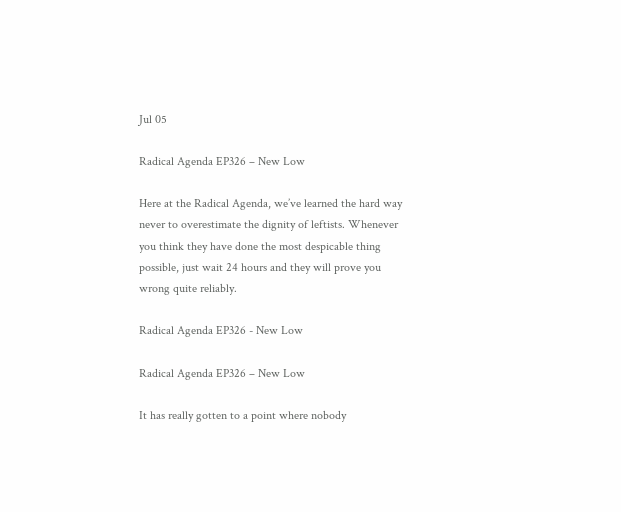Jul 05

Radical Agenda EP326 – New Low

Here at the Radical Agenda, we’ve learned the hard way never to overestimate the dignity of leftists. Whenever you think they have done the most despicable thing possible, just wait 24 hours and they will prove you wrong quite reliably.

Radical Agenda EP326 - New Low

Radical Agenda EP326 – New Low

It has really gotten to a point where nobody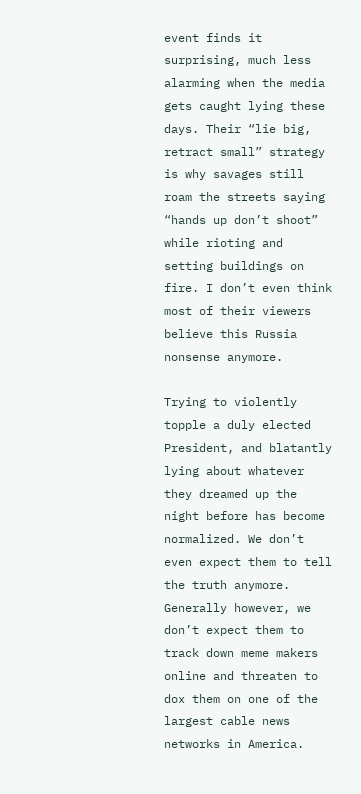event finds it surprising, much less alarming when the media gets caught lying these days. Their “lie big, retract small” strategy is why savages still roam the streets saying “hands up don’t shoot” while rioting and setting buildings on fire. I don’t even think most of their viewers believe this Russia nonsense anymore.

Trying to violently topple a duly elected President, and blatantly lying about whatever they dreamed up the night before has become normalized. We don’t even expect them to tell the truth anymore. Generally however, we don’t expect them to track down meme makers online and threaten to dox them on one of the largest cable news networks in America.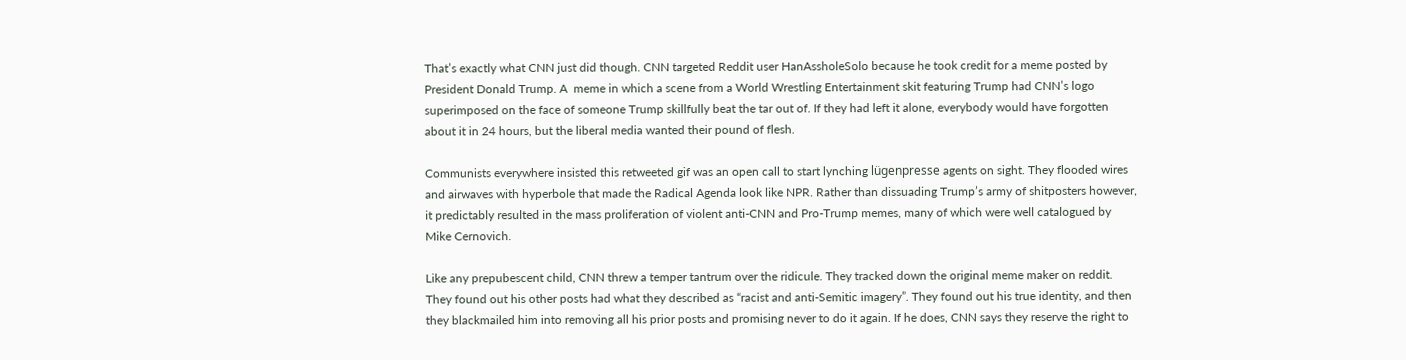That’s exactly what CNN just did though. CNN targeted Reddit user HanAssholeSolo because he took credit for a meme posted by President Donald Trump. A  meme in which a scene from a World Wrestling Entertainment skit featuring Trump had CNN’s logo superimposed on the face of someone Trump skillfully beat the tar out of. If they had left it alone, everybody would have forgotten about it in 24 hours, but the liberal media wanted their pound of flesh.

Communists everywhere insisted this retweeted gif was an open call to start lynching lügenpresse agents on sight. They flooded wires and airwaves with hyperbole that made the Radical Agenda look like NPR. Rather than dissuading Trump’s army of shitposters however, it predictably resulted in the mass proliferation of violent anti-CNN and Pro-Trump memes, many of which were well catalogued by Mike Cernovich.

Like any prepubescent child, CNN threw a temper tantrum over the ridicule. They tracked down the original meme maker on reddit. They found out his other posts had what they described as “racist and anti-Semitic imagery”. They found out his true identity, and then they blackmailed him into removing all his prior posts and promising never to do it again. If he does, CNN says they reserve the right to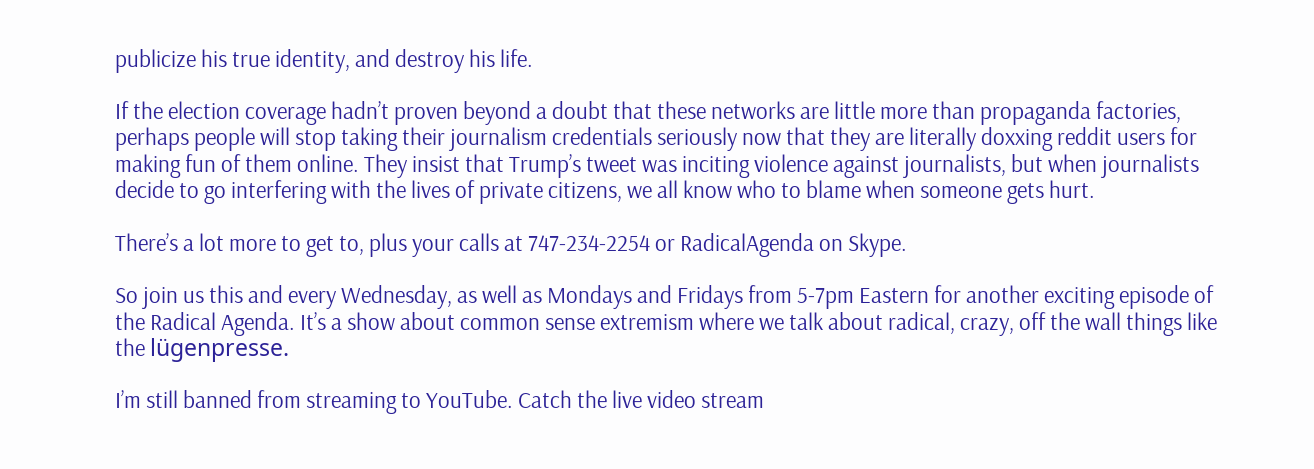publicize his true identity, and destroy his life.

If the election coverage hadn’t proven beyond a doubt that these networks are little more than propaganda factories, perhaps people will stop taking their journalism credentials seriously now that they are literally doxxing reddit users for making fun of them online. They insist that Trump’s tweet was inciting violence against journalists, but when journalists decide to go interfering with the lives of private citizens, we all know who to blame when someone gets hurt.

There’s a lot more to get to, plus your calls at 747-234-2254 or RadicalAgenda on Skype.

So join us this and every Wednesday, as well as Mondays and Fridays from 5-7pm Eastern for another exciting episode of the Radical Agenda. It’s a show about common sense extremism where we talk about radical, crazy, off the wall things like the lügenpresse.

I’m still banned from streaming to YouTube. Catch the live video stream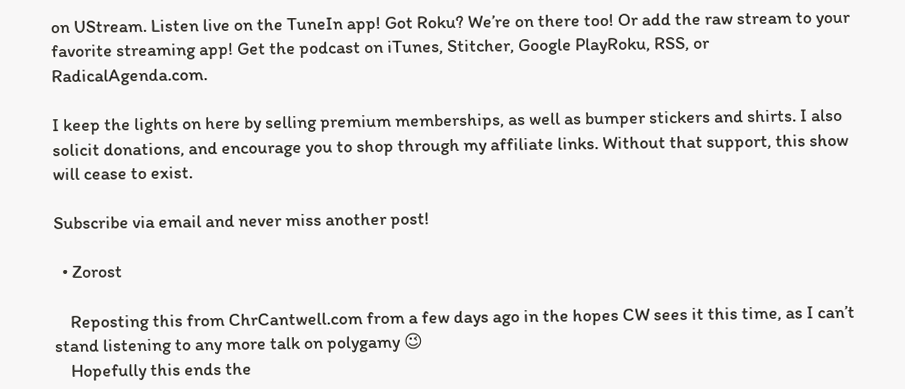on UStream. Listen live on the TuneIn app! Got Roku? We’re on there too! Or add the raw stream to your favorite streaming app! Get the podcast on iTunes, Stitcher, Google PlayRoku, RSS, or RadicalAgenda.com.

I keep the lights on here by selling premium memberships, as well as bumper stickers and shirts. I also solicit donations, and encourage you to shop through my affiliate links. Without that support, this show will cease to exist.

Subscribe via email and never miss another post!

  • Zorost

    Reposting this from ChrCantwell.com from a few days ago in the hopes CW sees it this time, as I can’t stand listening to any more talk on polygamy 😉
    Hopefully this ends the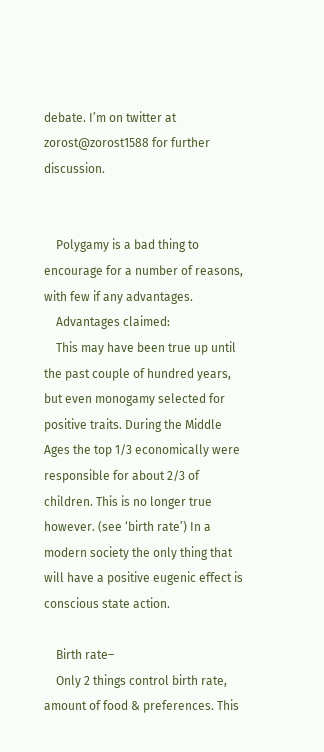debate. I’m on twitter at zorost@zorost1588 for further discussion.


    Polygamy is a bad thing to encourage for a number of reasons, with few if any advantages.
    Advantages claimed:
    This may have been true up until the past couple of hundred years, but even monogamy selected for positive traits. During the Middle Ages the top 1/3 economically were responsible for about 2/3 of children. This is no longer true however. (see ‘birth rate’) In a modern society the only thing that will have a positive eugenic effect is conscious state action.

    Birth rate–
    Only 2 things control birth rate, amount of food & preferences. This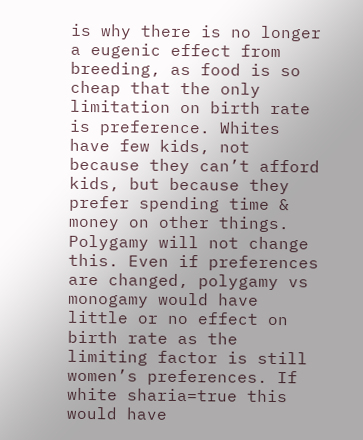is why there is no longer a eugenic effect from breeding, as food is so cheap that the only limitation on birth rate is preference. Whites have few kids, not because they can’t afford kids, but because they prefer spending time & money on other things. Polygamy will not change this. Even if preferences are changed, polygamy vs monogamy would have little or no effect on birth rate as the limiting factor is still women’s preferences. If white sharia=true this would have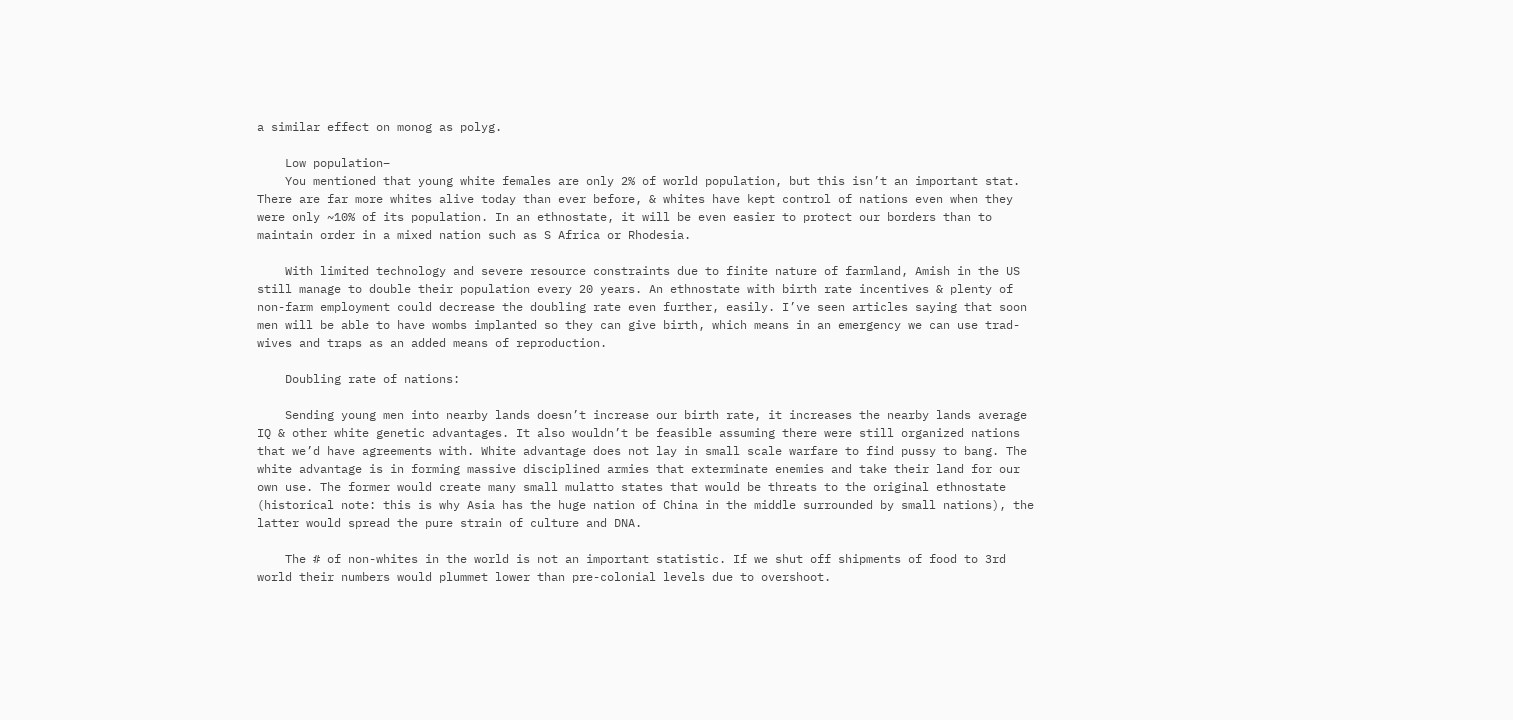a similar effect on monog as polyg.

    Low population–
    You mentioned that young white females are only 2% of world population, but this isn’t an important stat. There are far more whites alive today than ever before, & whites have kept control of nations even when they were only ~10% of its population. In an ethnostate, it will be even easier to protect our borders than to maintain order in a mixed nation such as S Africa or Rhodesia.

    With limited technology and severe resource constraints due to finite nature of farmland, Amish in the US still manage to double their population every 20 years. An ethnostate with birth rate incentives & plenty of non-farm employment could decrease the doubling rate even further, easily. I’ve seen articles saying that soon men will be able to have wombs implanted so they can give birth, which means in an emergency we can use trad-wives and traps as an added means of reproduction.

    Doubling rate of nations:

    Sending young men into nearby lands doesn’t increase our birth rate, it increases the nearby lands average IQ & other white genetic advantages. It also wouldn’t be feasible assuming there were still organized nations that we’d have agreements with. White advantage does not lay in small scale warfare to find pussy to bang. The white advantage is in forming massive disciplined armies that exterminate enemies and take their land for our own use. The former would create many small mulatto states that would be threats to the original ethnostate (historical note: this is why Asia has the huge nation of China in the middle surrounded by small nations), the latter would spread the pure strain of culture and DNA.

    The # of non-whites in the world is not an important statistic. If we shut off shipments of food to 3rd world their numbers would plummet lower than pre-colonial levels due to overshoot.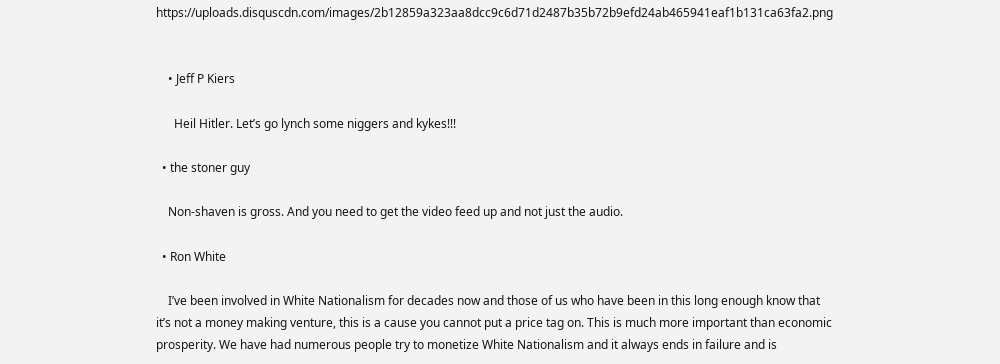https://uploads.disquscdn.com/images/2b12859a323aa8dcc9c6d71d2487b35b72b9efd24ab465941eaf1b131ca63fa2.png


    • Jeff P Kiers

      Heil Hitler. Let’s go lynch some niggers and kykes!!!

  • the stoner guy

    Non-shaven is gross. And you need to get the video feed up and not just the audio.

  • Ron White

    I’ve been involved in White Nationalism for decades now and those of us who have been in this long enough know that it’s not a money making venture, this is a cause you cannot put a price tag on. This is much more important than economic prosperity. We have had numerous people try to monetize White Nationalism and it always ends in failure and is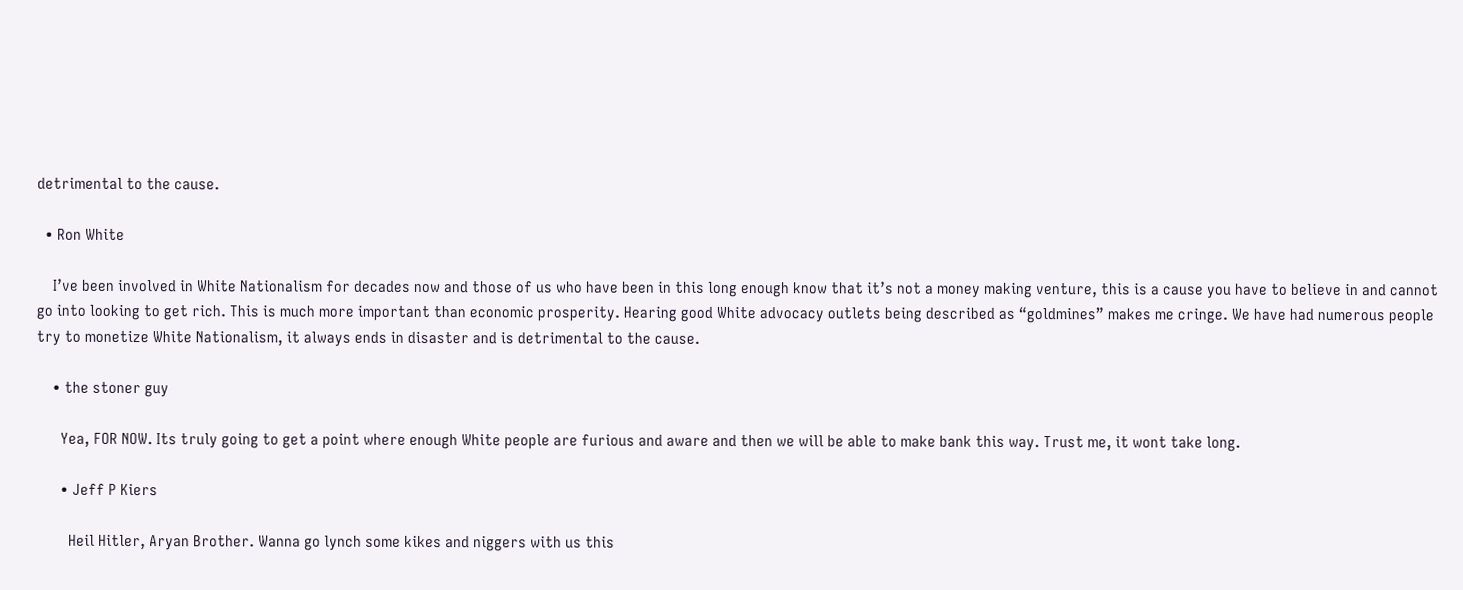detrimental to the cause.

  • Ron White

    I’ve been involved in White Nationalism for decades now and those of us who have been in this long enough know that it’s not a money making venture, this is a cause you have to believe in and cannot go into looking to get rich. This is much more important than economic prosperity. Hearing good White advocacy outlets being described as “goldmines” makes me cringe. We have had numerous people try to monetize White Nationalism, it always ends in disaster and is detrimental to the cause.

    • the stoner guy

      Yea, FOR NOW. Its truly going to get a point where enough White people are furious and aware and then we will be able to make bank this way. Trust me, it wont take long.

      • Jeff P Kiers

        Heil Hitler, Aryan Brother. Wanna go lynch some kikes and niggers with us this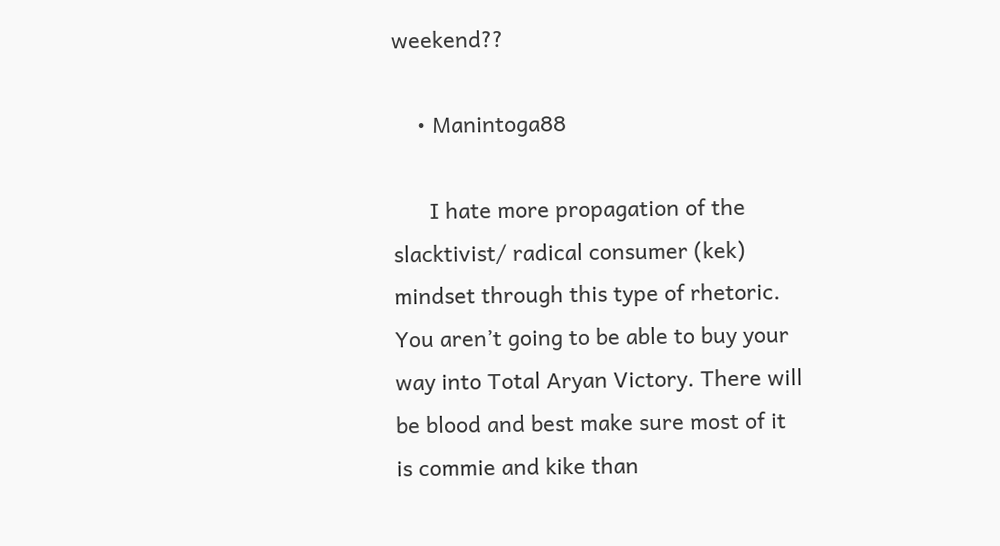weekend??

    • Manintoga88

      I hate more propagation of the slacktivist/ radical consumer (kek) mindset through this type of rhetoric. You aren’t going to be able to buy your way into Total Aryan Victory. There will be blood and best make sure most of it is commie and kike than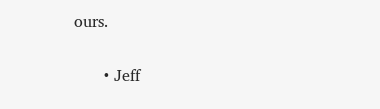ours.

      • Jeff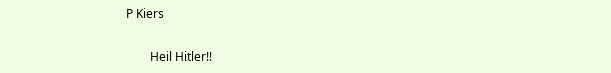P Kiers

        Heil Hitler!!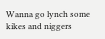Wanna go lynch some kikes and niggers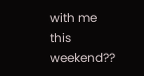with me this weekend??